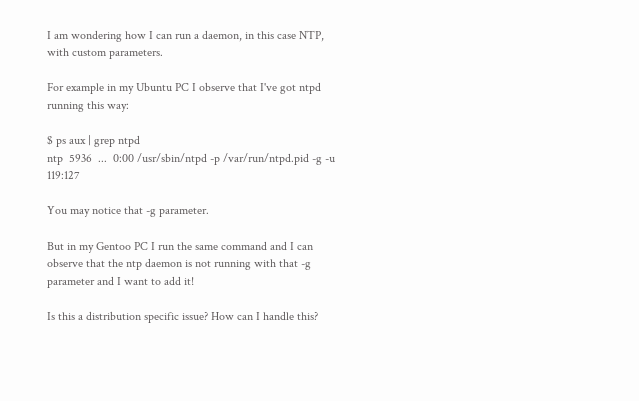I am wondering how I can run a daemon, in this case NTP, with custom parameters.

For example in my Ubuntu PC I observe that I've got ntpd running this way:

$ ps aux | grep ntpd
ntp  5936  ...  0:00 /usr/sbin/ntpd -p /var/run/ntpd.pid -g -u 119:127

You may notice that -g parameter.

But in my Gentoo PC I run the same command and I can observe that the ntp daemon is not running with that -g parameter and I want to add it!

Is this a distribution specific issue? How can I handle this?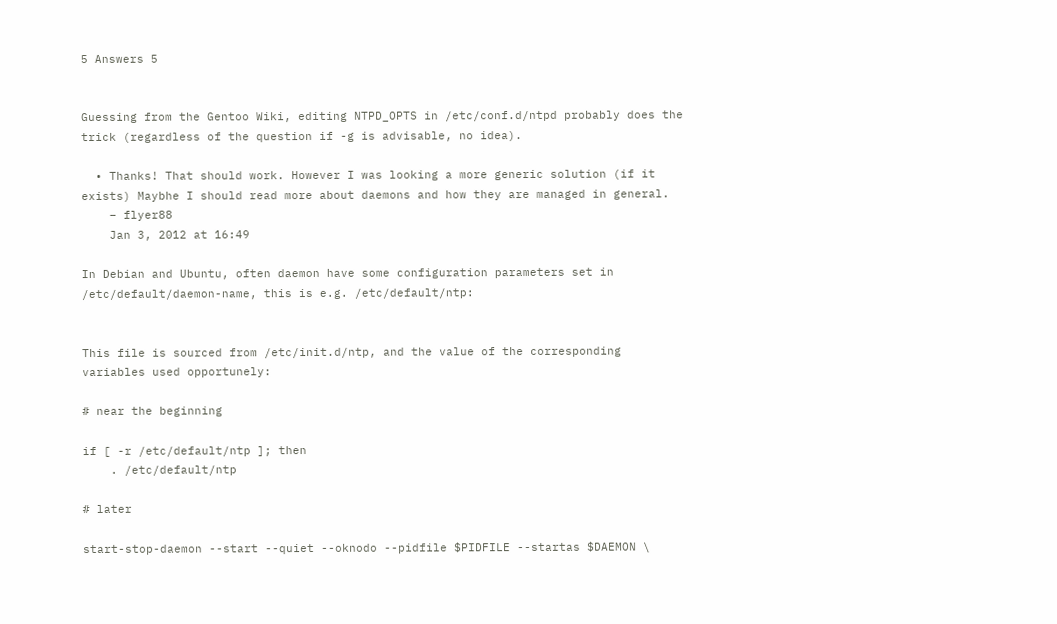5 Answers 5


Guessing from the Gentoo Wiki, editing NTPD_OPTS in /etc/conf.d/ntpd probably does the trick (regardless of the question if -g is advisable, no idea).

  • Thanks! That should work. However I was looking a more generic solution (if it exists) Maybhe I should read more about daemons and how they are managed in general.
    – flyer88
    Jan 3, 2012 at 16:49

In Debian and Ubuntu, often daemon have some configuration parameters set in /etc/default/daemon-name, this is e.g. /etc/default/ntp:


This file is sourced from /etc/init.d/ntp, and the value of the corresponding variables used opportunely:

# near the beginning

if [ -r /etc/default/ntp ]; then
    . /etc/default/ntp

# later

start-stop-daemon --start --quiet --oknodo --pidfile $PIDFILE --startas $DAEMON \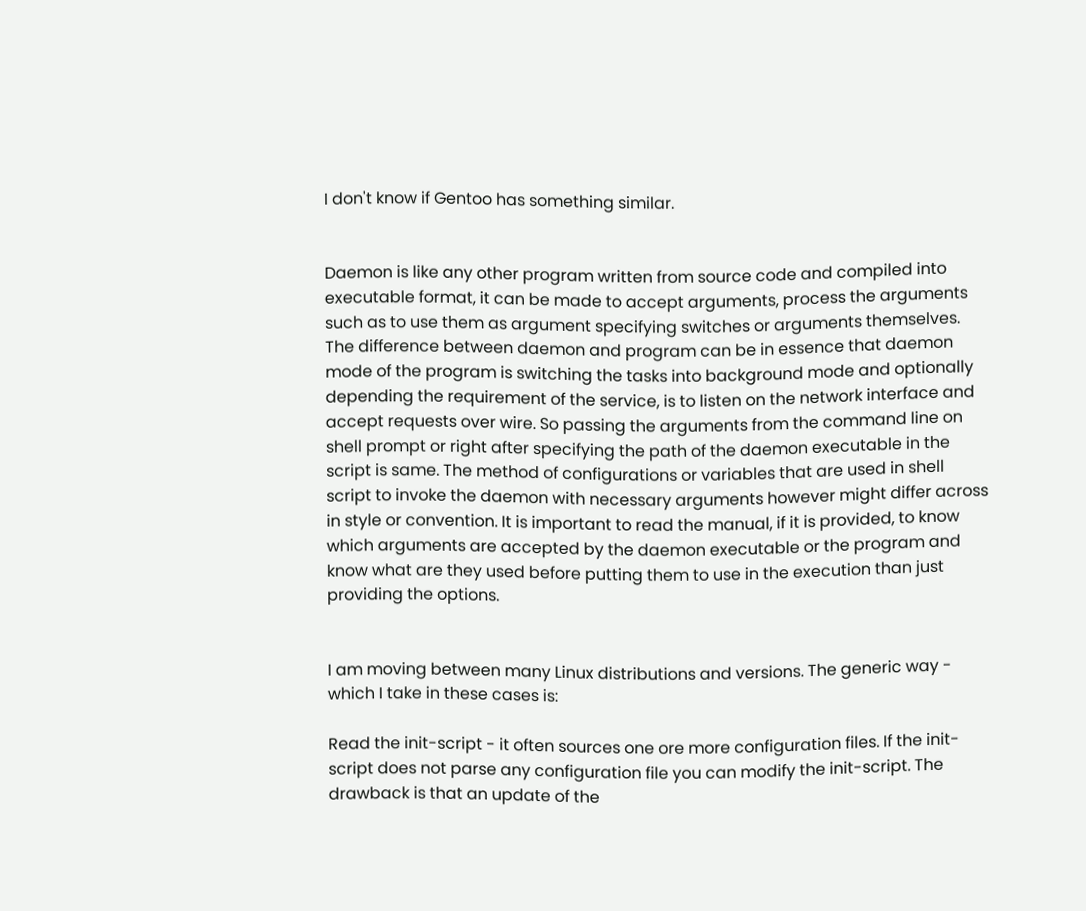I don't know if Gentoo has something similar.


Daemon is like any other program written from source code and compiled into executable format, it can be made to accept arguments, process the arguments such as to use them as argument specifying switches or arguments themselves. The difference between daemon and program can be in essence that daemon mode of the program is switching the tasks into background mode and optionally depending the requirement of the service, is to listen on the network interface and accept requests over wire. So passing the arguments from the command line on shell prompt or right after specifying the path of the daemon executable in the script is same. The method of configurations or variables that are used in shell script to invoke the daemon with necessary arguments however might differ across in style or convention. It is important to read the manual, if it is provided, to know which arguments are accepted by the daemon executable or the program and know what are they used before putting them to use in the execution than just providing the options.


I am moving between many Linux distributions and versions. The generic way - which I take in these cases is:

Read the init-script - it often sources one ore more configuration files. If the init-script does not parse any configuration file you can modify the init-script. The drawback is that an update of the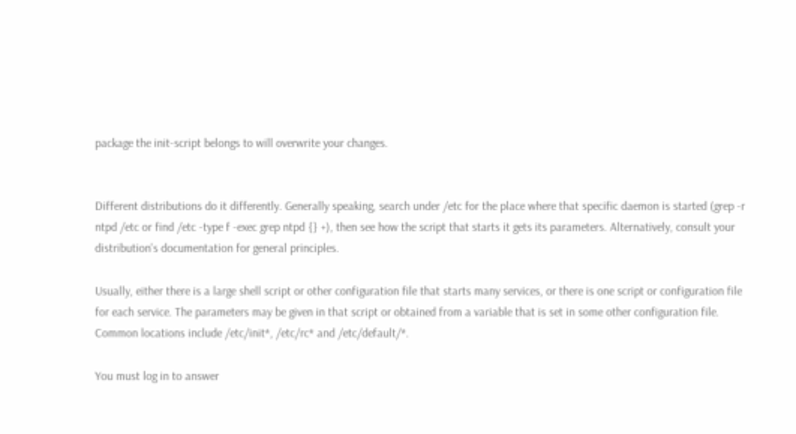package the init-script belongs to will overwrite your changes.


Different distributions do it differently. Generally speaking, search under /etc for the place where that specific daemon is started (grep -r ntpd /etc or find /etc -type f -exec grep ntpd {} +), then see how the script that starts it gets its parameters. Alternatively, consult your distribution's documentation for general principles.

Usually, either there is a large shell script or other configuration file that starts many services, or there is one script or configuration file for each service. The parameters may be given in that script or obtained from a variable that is set in some other configuration file. Common locations include /etc/init*, /etc/rc* and /etc/default/*.

You must log in to answer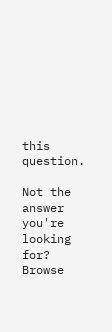this question.

Not the answer you're looking for? Browse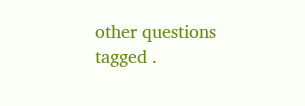other questions tagged .